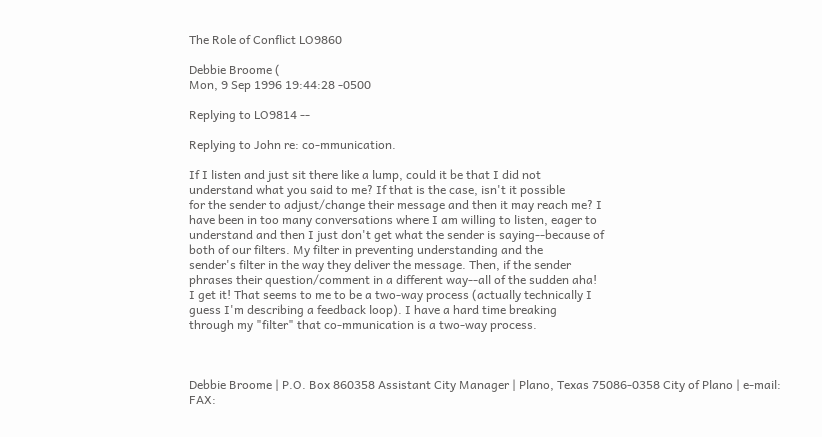The Role of Conflict LO9860

Debbie Broome (
Mon, 9 Sep 1996 19:44:28 -0500

Replying to LO9814 --

Replying to John re: co-mmunication.

If I listen and just sit there like a lump, could it be that I did not
understand what you said to me? If that is the case, isn't it possible
for the sender to adjust/change their message and then it may reach me? I
have been in too many conversations where I am willing to listen, eager to
understand and then I just don't get what the sender is saying--because of
both of our filters. My filter in preventing understanding and the
sender's filter in the way they deliver the message. Then, if the sender
phrases their question/comment in a different way--all of the sudden aha!
I get it! That seems to me to be a two-way process (actually technically I
guess I'm describing a feedback loop). I have a hard time breaking
through my "filter" that co-mmunication is a two-way process.



Debbie Broome | P.O. Box 860358 Assistant City Manager | Plano, Texas 75086-0358 City of Plano | e-mail: FAX: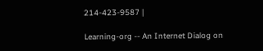214-423-9587 |

Learning-org -- An Internet Dialog on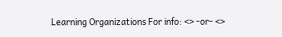Learning Organizations For info: <> -or- <>